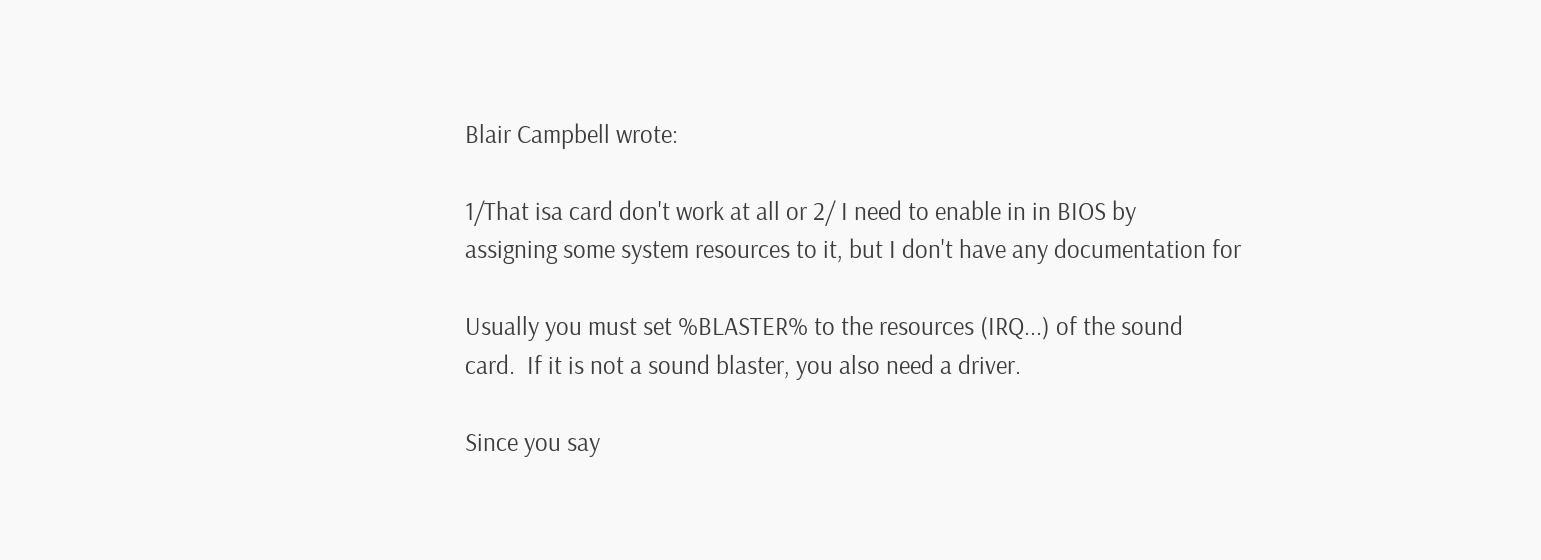Blair Campbell wrote:

1/That isa card don't work at all or 2/ I need to enable in in BIOS by
assigning some system resources to it, but I don't have any documentation for

Usually you must set %BLASTER% to the resources (IRQ...) of the sound
card.  If it is not a sound blaster, you also need a driver.

Since you say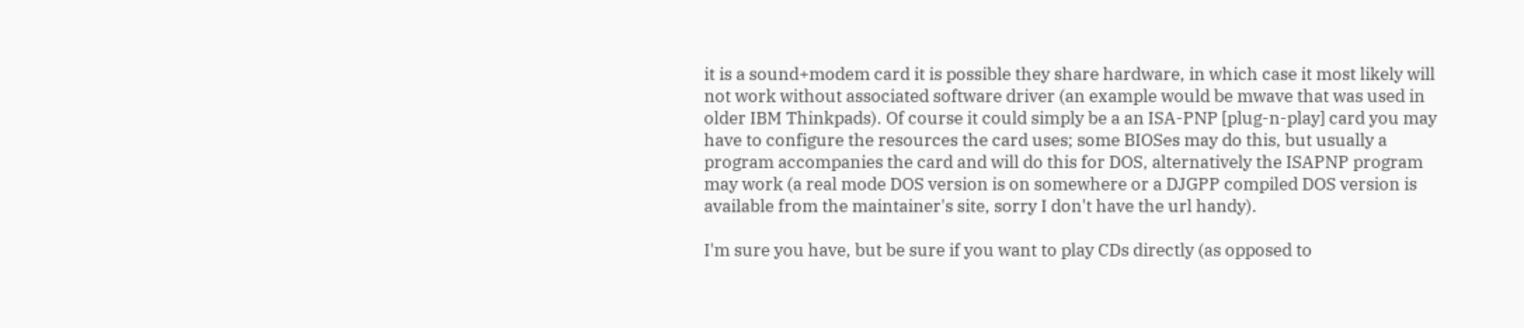it is a sound+modem card it is possible they share hardware, in which case it most likely will not work without associated software driver (an example would be mwave that was used in older IBM Thinkpads). Of course it could simply be a an ISA-PNP [plug-n-play] card you may have to configure the resources the card uses; some BIOSes may do this, but usually a program accompanies the card and will do this for DOS, alternatively the ISAPNP program may work (a real mode DOS version is on somewhere or a DJGPP compiled DOS version is available from the maintainer's site, sorry I don't have the url handy).

I'm sure you have, but be sure if you want to play CDs directly (as opposed to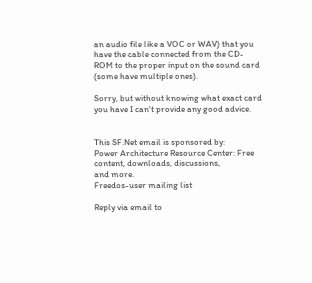an audio file like a VOC or WAV) that you have the cable connected from the CD-ROM to the proper input on the sound card (some have multiple ones).

Sorry, but without knowing what exact card you have I can't provide any good advice.


This SF.Net email is sponsored by:
Power Architecture Resource Center: Free content, downloads, discussions,
and more.
Freedos-user mailing list

Reply via email to